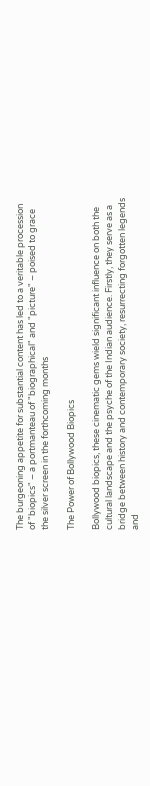The burgeoning appetite for substantial content has led to a veritable procession of "biopics" – a portmanteau of "biographical" and "picture" – poised to grace the silver screen in the forthcoming months

The Power of Bollywood Biopics

Bollywood biopics, these cinematic gems wield significant influence on both the cultural landscape and the psyche of the Indian audience. Firstly, they serve as a bridge between history and contemporary society, resurrecting forgotten legends and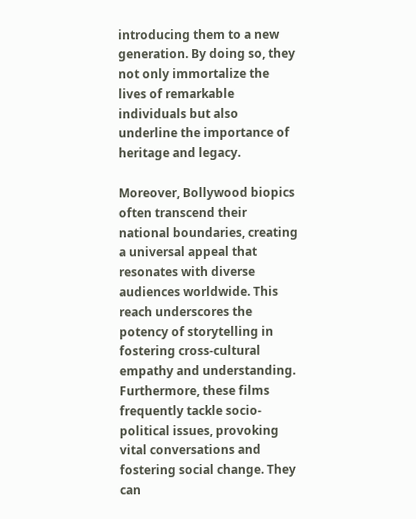introducing them to a new generation. By doing so, they not only immortalize the lives of remarkable individuals but also underline the importance of heritage and legacy.

Moreover, Bollywood biopics often transcend their national boundaries, creating a universal appeal that resonates with diverse audiences worldwide. This reach underscores the potency of storytelling in fostering cross-cultural empathy and understanding. Furthermore, these films frequently tackle socio-political issues, provoking vital conversations and fostering social change. They can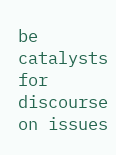be catalysts for discourse on issues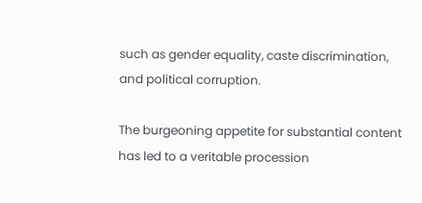such as gender equality, caste discrimination, and political corruption.

The burgeoning appetite for substantial content has led to a veritable procession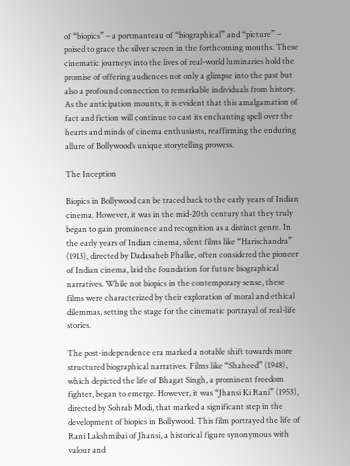of “biopics” – a portmanteau of “biographical” and “picture” – poised to grace the silver screen in the forthcoming months. These cinematic journeys into the lives of real-world luminaries hold the promise of offering audiences not only a glimpse into the past but also a profound connection to remarkable individuals from history. As the anticipation mounts, it is evident that this amalgamation of fact and fiction will continue to cast its enchanting spell over the hearts and minds of cinema enthusiasts, reaffirming the enduring allure of Bollywood’s unique storytelling prowess.

The Inception

Biopics in Bollywood can be traced back to the early years of Indian cinema. However, it was in the mid-20th century that they truly began to gain prominence and recognition as a distinct genre. In the early years of Indian cinema, silent films like “Harischandra” (1913), directed by Dadasaheb Phalke, often considered the pioneer of Indian cinema, laid the foundation for future biographical narratives. While not biopics in the contemporary sense, these films were characterized by their exploration of moral and ethical dilemmas, setting the stage for the cinematic portrayal of real-life stories.

The post-independence era marked a notable shift towards more structured biographical narratives. Films like “Shaheed” (1948), which depicted the life of Bhagat Singh, a prominent freedom fighter, began to emerge. However, it was “Jhansi Ki Rani” (1953), directed by Sohrab Modi, that marked a significant step in the development of biopics in Bollywood. This film portrayed the life of Rani Lakshmibai of Jhansi, a historical figure synonymous with valour and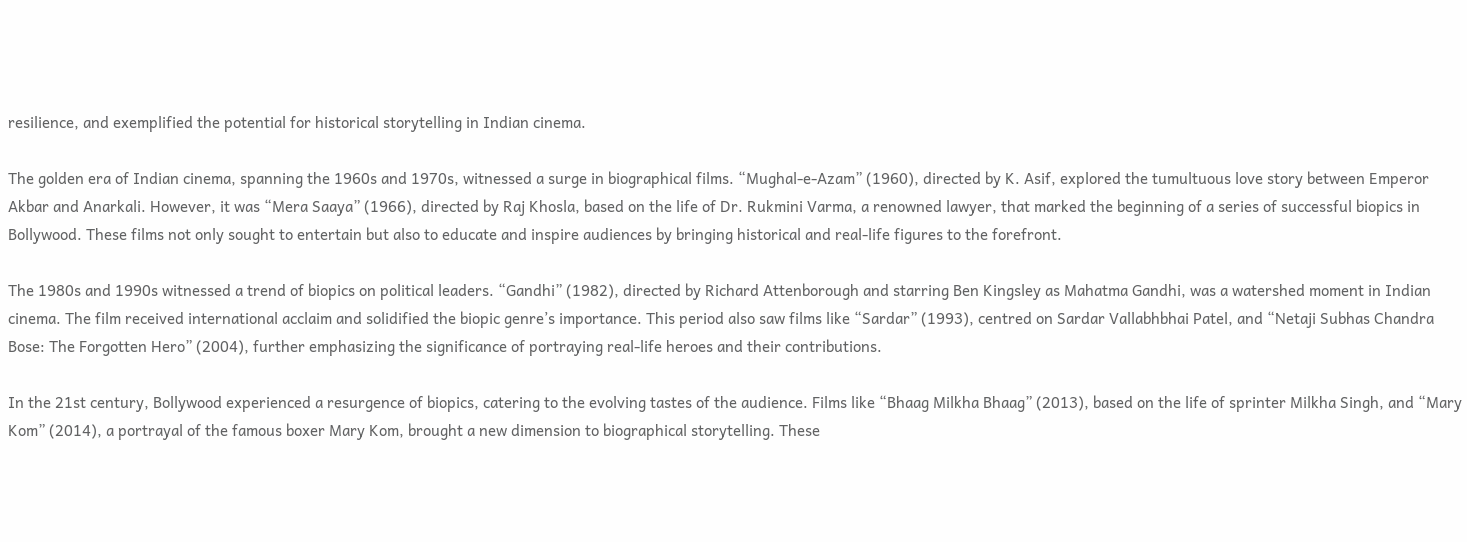resilience, and exemplified the potential for historical storytelling in Indian cinema.

The golden era of Indian cinema, spanning the 1960s and 1970s, witnessed a surge in biographical films. “Mughal-e-Azam” (1960), directed by K. Asif, explored the tumultuous love story between Emperor Akbar and Anarkali. However, it was “Mera Saaya” (1966), directed by Raj Khosla, based on the life of Dr. Rukmini Varma, a renowned lawyer, that marked the beginning of a series of successful biopics in Bollywood. These films not only sought to entertain but also to educate and inspire audiences by bringing historical and real-life figures to the forefront.

The 1980s and 1990s witnessed a trend of biopics on political leaders. “Gandhi” (1982), directed by Richard Attenborough and starring Ben Kingsley as Mahatma Gandhi, was a watershed moment in Indian cinema. The film received international acclaim and solidified the biopic genre’s importance. This period also saw films like “Sardar” (1993), centred on Sardar Vallabhbhai Patel, and “Netaji Subhas Chandra Bose: The Forgotten Hero” (2004), further emphasizing the significance of portraying real-life heroes and their contributions.

In the 21st century, Bollywood experienced a resurgence of biopics, catering to the evolving tastes of the audience. Films like “Bhaag Milkha Bhaag” (2013), based on the life of sprinter Milkha Singh, and “Mary Kom” (2014), a portrayal of the famous boxer Mary Kom, brought a new dimension to biographical storytelling. These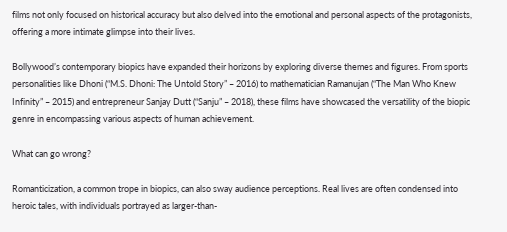films not only focused on historical accuracy but also delved into the emotional and personal aspects of the protagonists, offering a more intimate glimpse into their lives.

Bollywood’s contemporary biopics have expanded their horizons by exploring diverse themes and figures. From sports personalities like Dhoni (“M.S. Dhoni: The Untold Story” – 2016) to mathematician Ramanujan (“The Man Who Knew Infinity” – 2015) and entrepreneur Sanjay Dutt (“Sanju” – 2018), these films have showcased the versatility of the biopic genre in encompassing various aspects of human achievement.

What can go wrong?

Romanticization, a common trope in biopics, can also sway audience perceptions. Real lives are often condensed into heroic tales, with individuals portrayed as larger-than-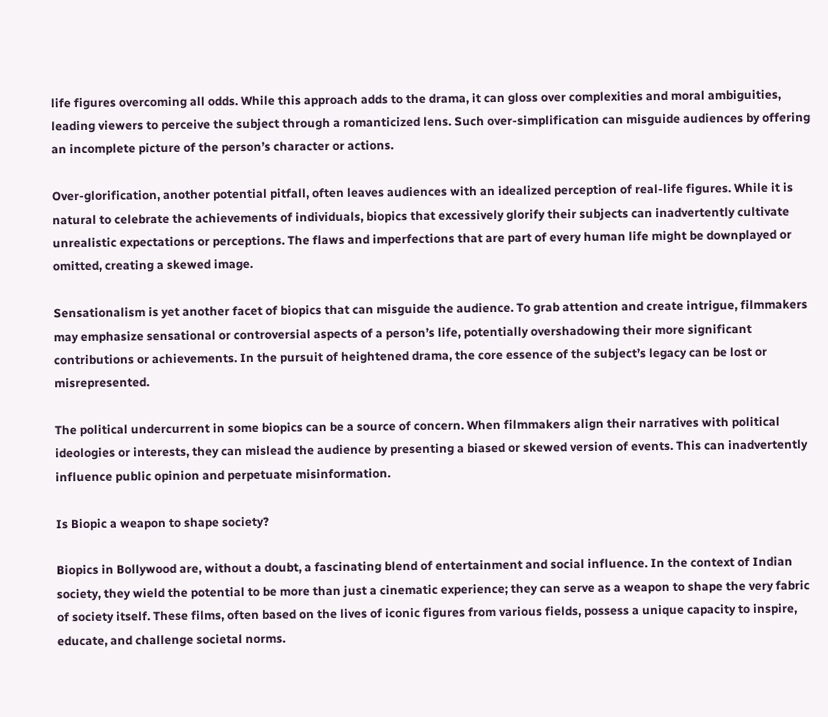life figures overcoming all odds. While this approach adds to the drama, it can gloss over complexities and moral ambiguities, leading viewers to perceive the subject through a romanticized lens. Such over-simplification can misguide audiences by offering an incomplete picture of the person’s character or actions.

Over-glorification, another potential pitfall, often leaves audiences with an idealized perception of real-life figures. While it is natural to celebrate the achievements of individuals, biopics that excessively glorify their subjects can inadvertently cultivate unrealistic expectations or perceptions. The flaws and imperfections that are part of every human life might be downplayed or omitted, creating a skewed image.

Sensationalism is yet another facet of biopics that can misguide the audience. To grab attention and create intrigue, filmmakers may emphasize sensational or controversial aspects of a person’s life, potentially overshadowing their more significant contributions or achievements. In the pursuit of heightened drama, the core essence of the subject’s legacy can be lost or misrepresented.

The political undercurrent in some biopics can be a source of concern. When filmmakers align their narratives with political ideologies or interests, they can mislead the audience by presenting a biased or skewed version of events. This can inadvertently influence public opinion and perpetuate misinformation.

Is Biopic a weapon to shape society?

Biopics in Bollywood are, without a doubt, a fascinating blend of entertainment and social influence. In the context of Indian society, they wield the potential to be more than just a cinematic experience; they can serve as a weapon to shape the very fabric of society itself. These films, often based on the lives of iconic figures from various fields, possess a unique capacity to inspire, educate, and challenge societal norms.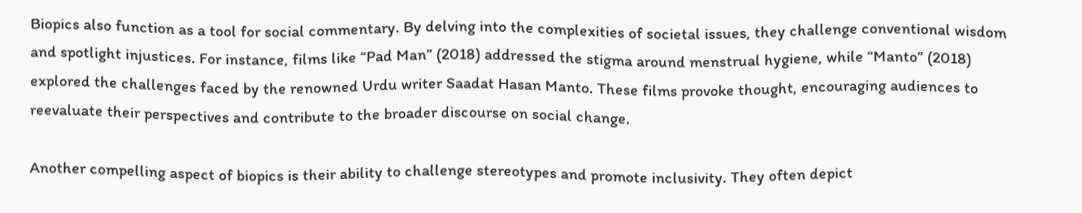Biopics also function as a tool for social commentary. By delving into the complexities of societal issues, they challenge conventional wisdom and spotlight injustices. For instance, films like “Pad Man” (2018) addressed the stigma around menstrual hygiene, while “Manto” (2018) explored the challenges faced by the renowned Urdu writer Saadat Hasan Manto. These films provoke thought, encouraging audiences to reevaluate their perspectives and contribute to the broader discourse on social change.

Another compelling aspect of biopics is their ability to challenge stereotypes and promote inclusivity. They often depict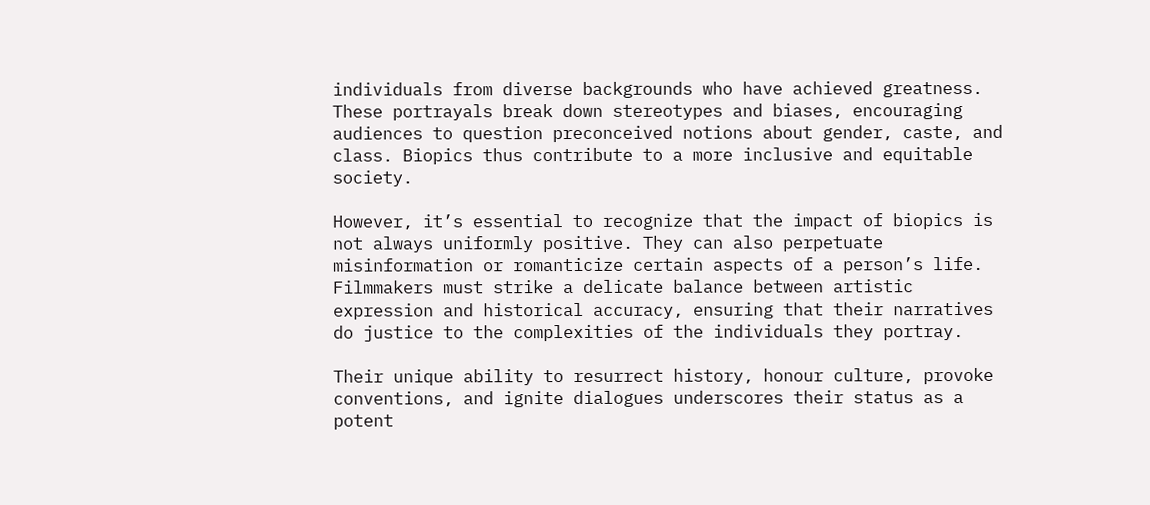individuals from diverse backgrounds who have achieved greatness. These portrayals break down stereotypes and biases, encouraging audiences to question preconceived notions about gender, caste, and class. Biopics thus contribute to a more inclusive and equitable society.

However, it’s essential to recognize that the impact of biopics is not always uniformly positive. They can also perpetuate misinformation or romanticize certain aspects of a person’s life. Filmmakers must strike a delicate balance between artistic expression and historical accuracy, ensuring that their narratives do justice to the complexities of the individuals they portray.

Their unique ability to resurrect history, honour culture, provoke conventions, and ignite dialogues underscores their status as a potent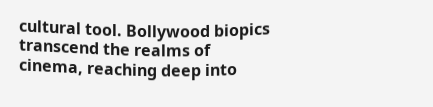cultural tool. Bollywood biopics transcend the realms of cinema, reaching deep into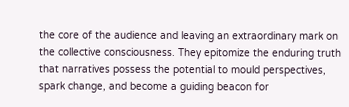the core of the audience and leaving an extraordinary mark on the collective consciousness. They epitomize the enduring truth that narratives possess the potential to mould perspectives, spark change, and become a guiding beacon for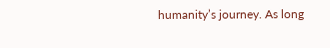humanity’s journey. As long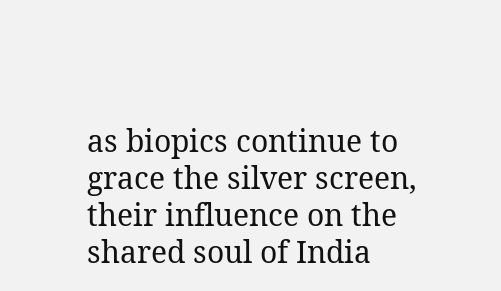as biopics continue to grace the silver screen, their influence on the shared soul of India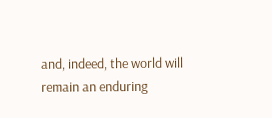and, indeed, the world will remain an enduring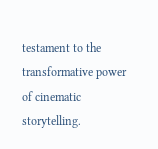testament to the transformative power of cinematic storytelling.